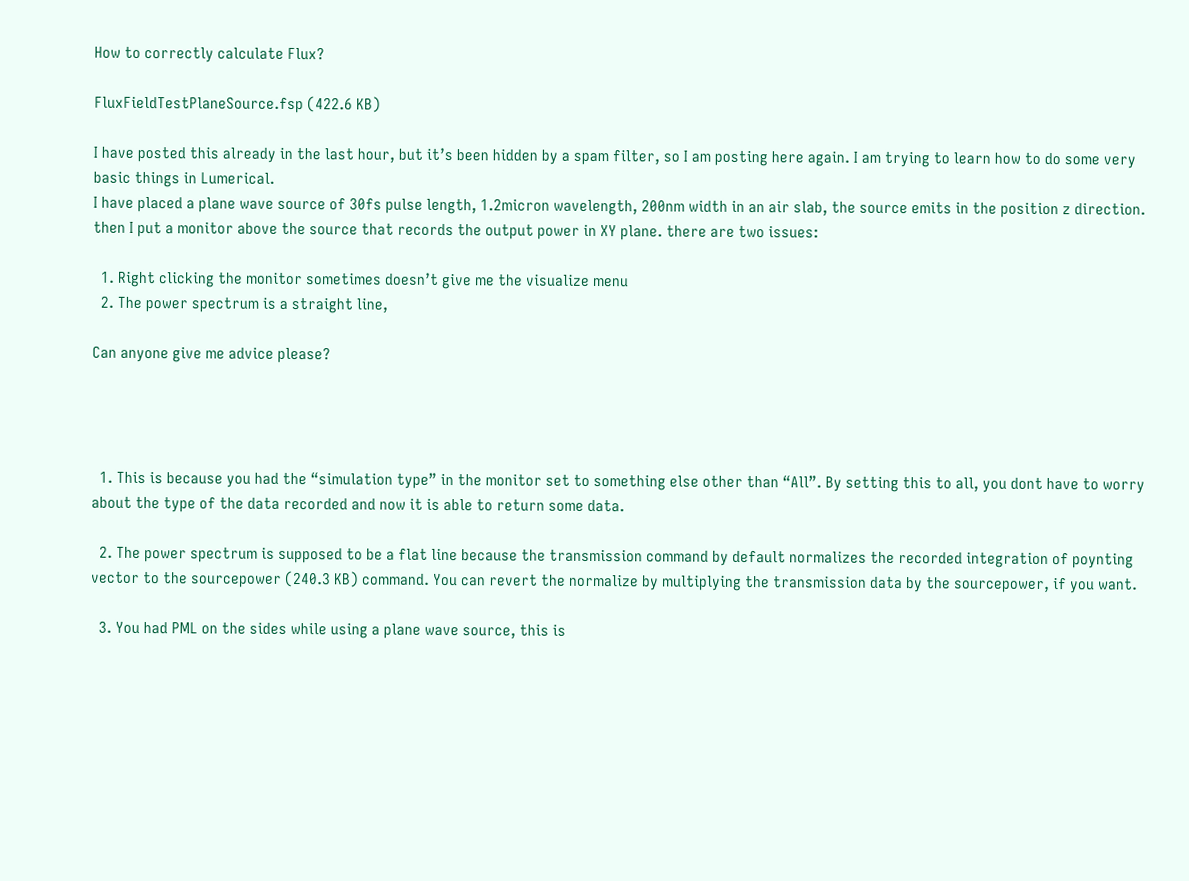How to correctly calculate Flux?

FluxFieldTestPlaneSource.fsp (422.6 KB)

I have posted this already in the last hour, but it’s been hidden by a spam filter, so I am posting here again. I am trying to learn how to do some very basic things in Lumerical.
I have placed a plane wave source of 30fs pulse length, 1.2micron wavelength, 200nm width in an air slab, the source emits in the position z direction. then I put a monitor above the source that records the output power in XY plane. there are two issues:

  1. Right clicking the monitor sometimes doesn’t give me the visualize menu
  2. The power spectrum is a straight line,

Can anyone give me advice please?




  1. This is because you had the “simulation type” in the monitor set to something else other than “All”. By setting this to all, you dont have to worry about the type of the data recorded and now it is able to return some data.

  2. The power spectrum is supposed to be a flat line because the transmission command by default normalizes the recorded integration of poynting vector to the sourcepower (240.3 KB) command. You can revert the normalize by multiplying the transmission data by the sourcepower, if you want.

  3. You had PML on the sides while using a plane wave source, this is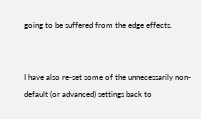going to be suffered from the edge effects.


I have also re-set some of the unnecessarily non-default (or advanced) settings back to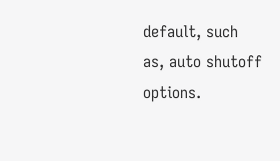default, such as, auto shutoff options.